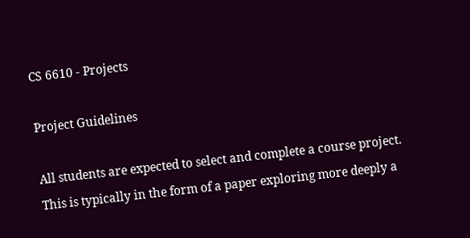CS 6610 - Projects

Project Guidelines

All students are expected to select and complete a course project. This is typically in the form of a paper exploring more deeply a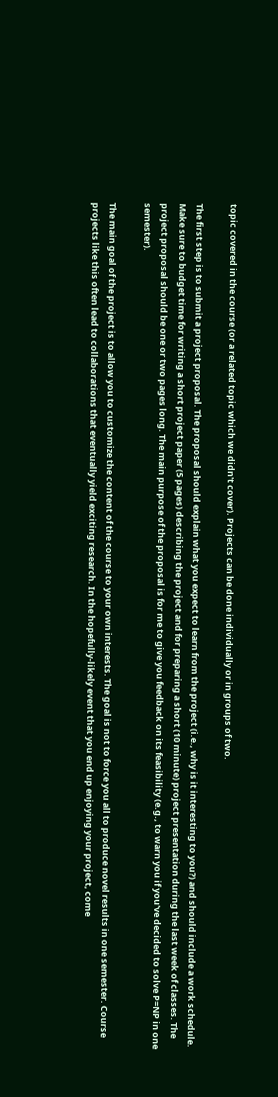topic covered in the course (or a related topic which we didn't cover). Projects can be done individually or in groups of two.

The first step is to submit a project proposal. The proposal should explain what you expect to learn from the project (i.e., why is it interesting to you?) and should include a work schedule. Make sure to budget time for writing a short project paper (5 pages) describing the project and for preparing a short (10 minute) project presentation during the last week of classes. The project proposal should be one or two pages long. The main purpose of the proposal is for me to give you feedback on its feasibility (e.g., to warn you if you've decided to solve P=NP in one semester).

The main goal of the project is to allow you to customize the content of the course to your own interests. The goal is not to force you all to produce novel results in one semester. Course projects like this often lead to collaborations that eventually yield exciting research. In the hopefully-likely event that you end up enjoying your project, come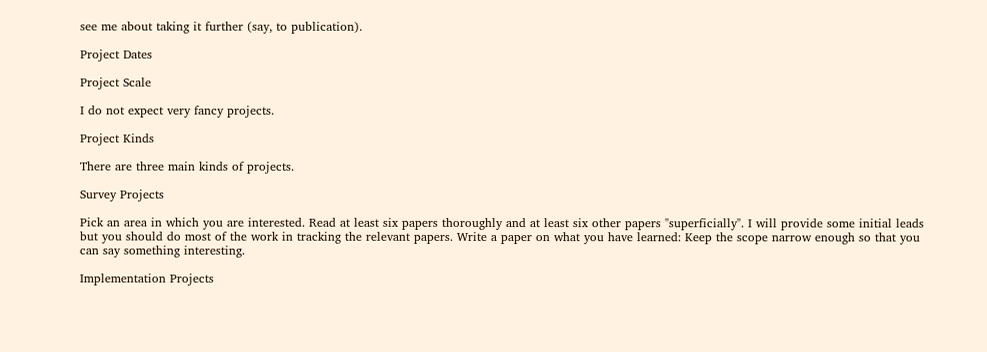see me about taking it further (say, to publication).

Project Dates

Project Scale

I do not expect very fancy projects.

Project Kinds

There are three main kinds of projects.

Survey Projects

Pick an area in which you are interested. Read at least six papers thoroughly and at least six other papers "superficially". I will provide some initial leads but you should do most of the work in tracking the relevant papers. Write a paper on what you have learned: Keep the scope narrow enough so that you can say something interesting.

Implementation Projects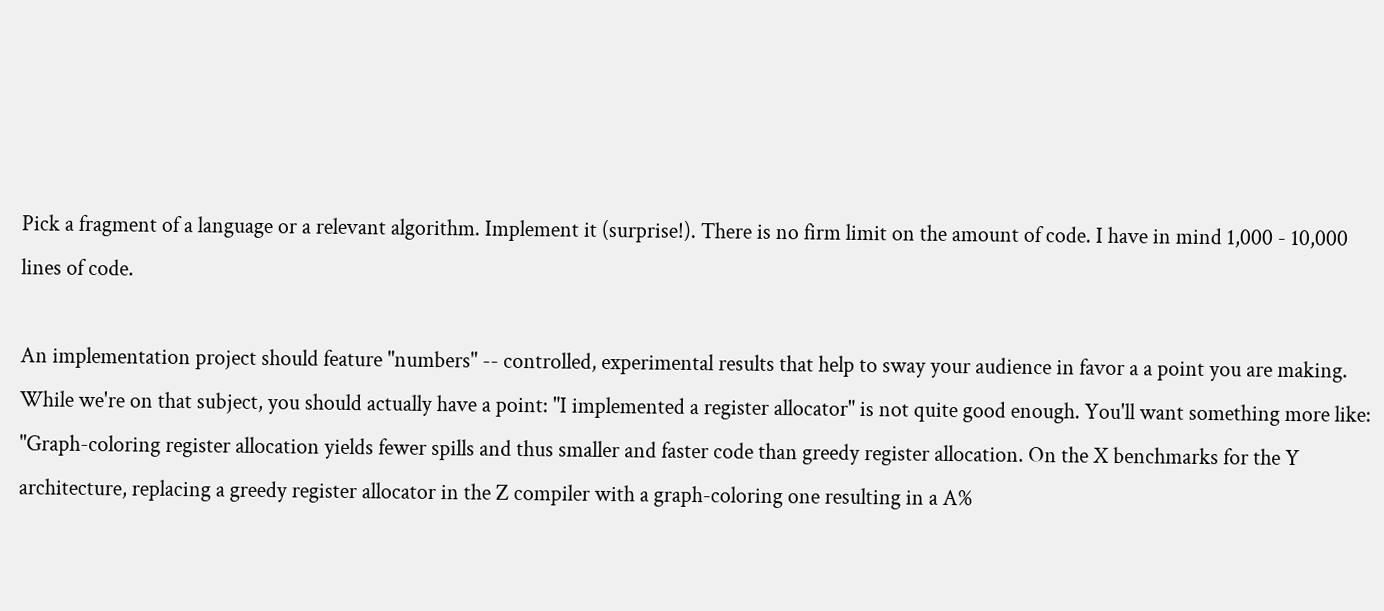Pick a fragment of a language or a relevant algorithm. Implement it (surprise!). There is no firm limit on the amount of code. I have in mind 1,000 - 10,000 lines of code.

An implementation project should feature "numbers" -- controlled, experimental results that help to sway your audience in favor a a point you are making. While we're on that subject, you should actually have a point: "I implemented a register allocator" is not quite good enough. You'll want something more like: "Graph-coloring register allocation yields fewer spills and thus smaller and faster code than greedy register allocation. On the X benchmarks for the Y architecture, replacing a greedy register allocator in the Z compiler with a graph-coloring one resulting in a A%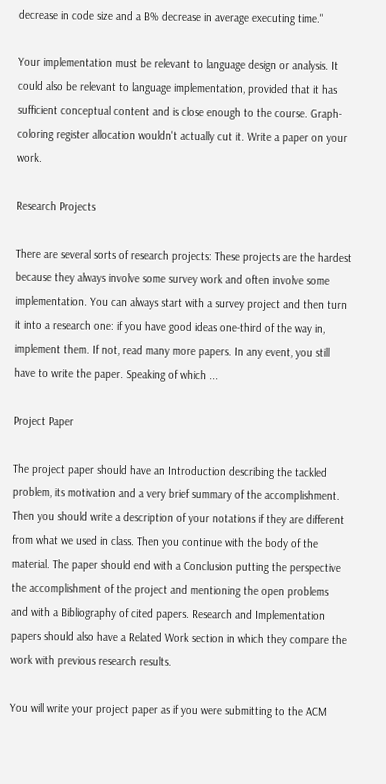decrease in code size and a B% decrease in average executing time."

Your implementation must be relevant to language design or analysis. It could also be relevant to language implementation, provided that it has sufficient conceptual content and is close enough to the course. Graph-coloring register allocation wouldn't actually cut it. Write a paper on your work.

Research Projects

There are several sorts of research projects: These projects are the hardest because they always involve some survey work and often involve some implementation. You can always start with a survey project and then turn it into a research one: if you have good ideas one-third of the way in, implement them. If not, read many more papers. In any event, you still have to write the paper. Speaking of which ...

Project Paper

The project paper should have an Introduction describing the tackled problem, its motivation and a very brief summary of the accomplishment. Then you should write a description of your notations if they are different from what we used in class. Then you continue with the body of the material. The paper should end with a Conclusion putting the perspective the accomplishment of the project and mentioning the open problems and with a Bibliography of cited papers. Research and Implementation papers should also have a Related Work section in which they compare the work with previous research results.

You will write your project paper as if you were submitting to the ACM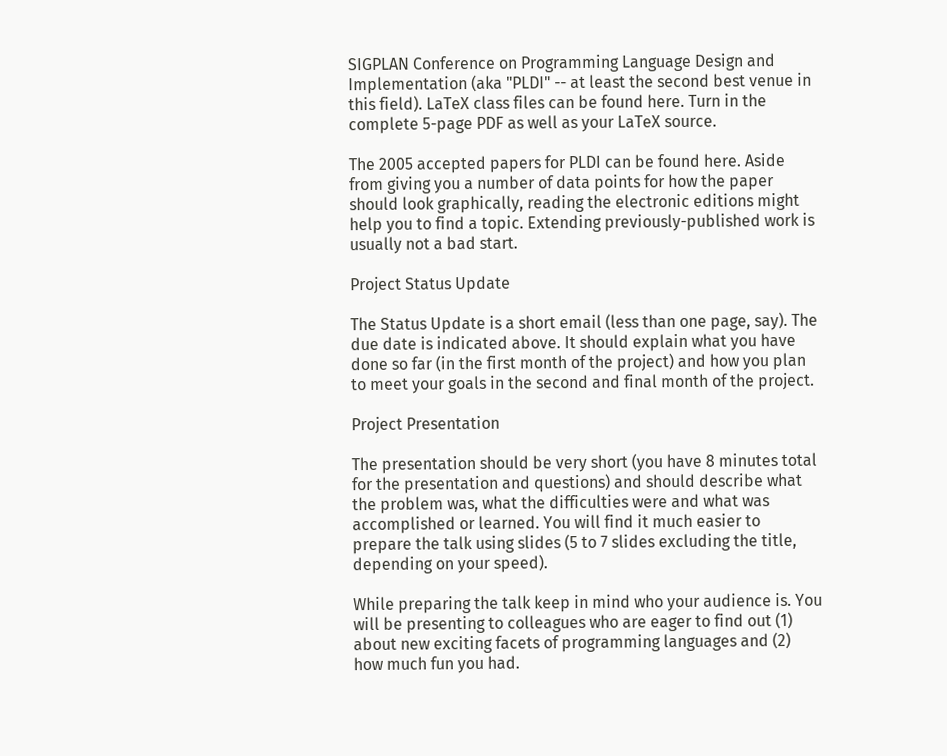SIGPLAN Conference on Programming Language Design and Implementation (aka "PLDI" -- at least the second best venue in this field). LaTeX class files can be found here. Turn in the complete 5-page PDF as well as your LaTeX source.

The 2005 accepted papers for PLDI can be found here. Aside from giving you a number of data points for how the paper should look graphically, reading the electronic editions might help you to find a topic. Extending previously-published work is usually not a bad start.

Project Status Update

The Status Update is a short email (less than one page, say). The due date is indicated above. It should explain what you have done so far (in the first month of the project) and how you plan to meet your goals in the second and final month of the project.

Project Presentation

The presentation should be very short (you have 8 minutes total for the presentation and questions) and should describe what the problem was, what the difficulties were and what was accomplished or learned. You will find it much easier to prepare the talk using slides (5 to 7 slides excluding the title, depending on your speed).

While preparing the talk keep in mind who your audience is. You will be presenting to colleagues who are eager to find out (1) about new exciting facets of programming languages and (2) how much fun you had.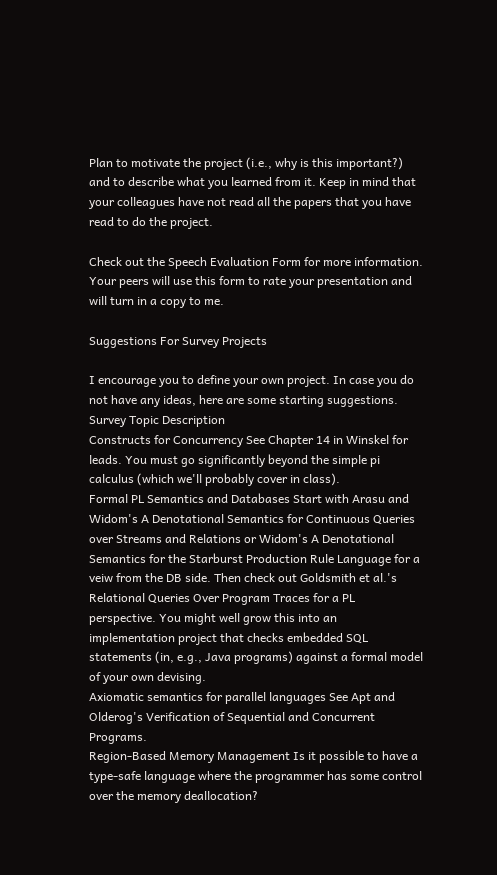Plan to motivate the project (i.e., why is this important?) and to describe what you learned from it. Keep in mind that your colleagues have not read all the papers that you have read to do the project.

Check out the Speech Evaluation Form for more information. Your peers will use this form to rate your presentation and will turn in a copy to me.

Suggestions For Survey Projects

I encourage you to define your own project. In case you do not have any ideas, here are some starting suggestions.
Survey Topic Description
Constructs for Concurrency See Chapter 14 in Winskel for leads. You must go significantly beyond the simple pi calculus (which we'll probably cover in class).
Formal PL Semantics and Databases Start with Arasu and Widom's A Denotational Semantics for Continuous Queries over Streams and Relations or Widom's A Denotational Semantics for the Starburst Production Rule Language for a veiw from the DB side. Then check out Goldsmith et al.'s Relational Queries Over Program Traces for a PL perspective. You might well grow this into an implementation project that checks embedded SQL statements (in, e.g., Java programs) against a formal model of your own devising.
Axiomatic semantics for parallel languages See Apt and Olderog's Verification of Sequential and Concurrent Programs.
Region-Based Memory Management Is it possible to have a type-safe language where the programmer has some control over the memory deallocation?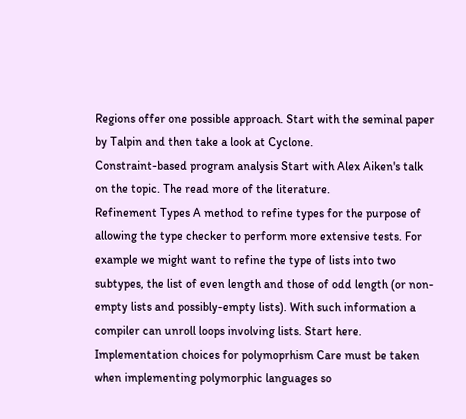Regions offer one possible approach. Start with the seminal paper by Talpin and then take a look at Cyclone.
Constraint-based program analysis Start with Alex Aiken's talk on the topic. The read more of the literature.
Refinement Types A method to refine types for the purpose of allowing the type checker to perform more extensive tests. For example we might want to refine the type of lists into two subtypes, the list of even length and those of odd length (or non-empty lists and possibly-empty lists). With such information a compiler can unroll loops involving lists. Start here.
Implementation choices for polymoprhism Care must be taken when implementing polymorphic languages so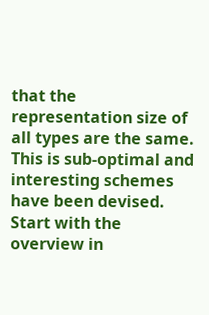that the representation size of all types are the same. This is sub-optimal and interesting schemes have been devised. Start with the overview in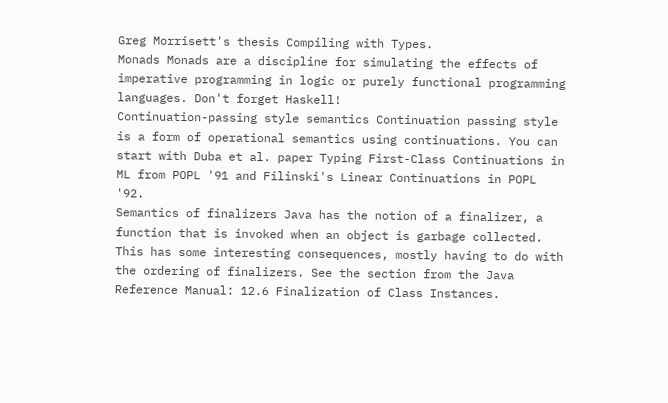Greg Morrisett's thesis Compiling with Types.
Monads Monads are a discipline for simulating the effects of imperative programming in logic or purely functional programming languages. Don't forget Haskell!
Continuation-passing style semantics Continuation passing style is a form of operational semantics using continuations. You can start with Duba et al. paper Typing First-Class Continuations in ML from POPL '91 and Filinski's Linear Continuations in POPL '92.
Semantics of finalizers Java has the notion of a finalizer, a function that is invoked when an object is garbage collected. This has some interesting consequences, mostly having to do with the ordering of finalizers. See the section from the Java Reference Manual: 12.6 Finalization of Class Instances.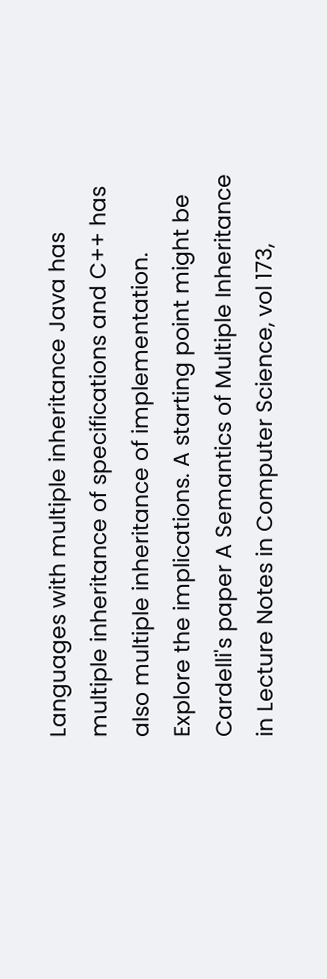Languages with multiple inheritance Java has multiple inheritance of specifications and C++ has also multiple inheritance of implementation. Explore the implications. A starting point might be Cardelli's paper A Semantics of Multiple Inheritance in Lecture Notes in Computer Science, vol 173,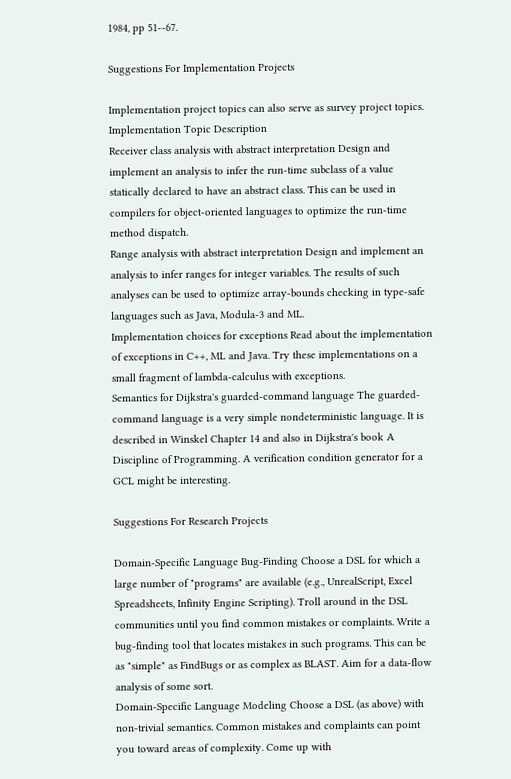1984, pp 51--67.

Suggestions For Implementation Projects

Implementation project topics can also serve as survey project topics.
Implementation Topic Description
Receiver class analysis with abstract interpretation Design and implement an analysis to infer the run-time subclass of a value statically declared to have an abstract class. This can be used in compilers for object-oriented languages to optimize the run-time method dispatch.
Range analysis with abstract interpretation Design and implement an analysis to infer ranges for integer variables. The results of such analyses can be used to optimize array-bounds checking in type-safe languages such as Java, Modula-3 and ML.
Implementation choices for exceptions Read about the implementation of exceptions in C++, ML and Java. Try these implementations on a small fragment of lambda-calculus with exceptions.
Semantics for Dijkstra's guarded-command language The guarded-command language is a very simple nondeterministic language. It is described in Winskel Chapter 14 and also in Dijkstra's book A Discipline of Programming. A verification condition generator for a GCL might be interesting.

Suggestions For Research Projects

Domain-Specific Language Bug-Finding Choose a DSL for which a large number of "programs" are available (e.g., UnrealScript, Excel Spreadsheets, Infinity Engine Scripting). Troll around in the DSL communities until you find common mistakes or complaints. Write a bug-finding tool that locates mistakes in such programs. This can be as "simple" as FindBugs or as complex as BLAST. Aim for a data-flow analysis of some sort.
Domain-Specific Language Modeling Choose a DSL (as above) with non-trivial semantics. Common mistakes and complaints can point you toward areas of complexity. Come up with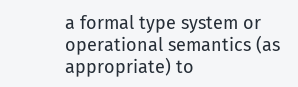a formal type system or operational semantics (as appropriate) to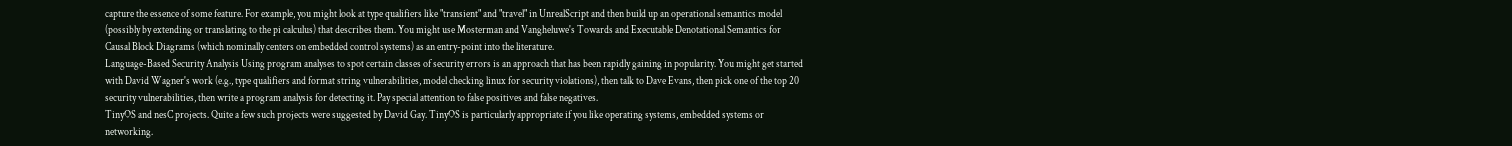capture the essence of some feature. For example, you might look at type qualifiers like "transient" and "travel" in UnrealScript and then build up an operational semantics model (possibly by extending or translating to the pi calculus) that describes them. You might use Mosterman and Vangheluwe's Towards and Executable Denotational Semantics for Causal Block Diagrams (which nominally centers on embedded control systems) as an entry-point into the literature.
Language-Based Security Analysis Using program analyses to spot certain classes of security errors is an approach that has been rapidly gaining in popularity. You might get started with David Wagner's work (e.g., type qualifiers and format string vulnerabilities, model checking linux for security violations), then talk to Dave Evans, then pick one of the top 20 security vulnerabilities, then write a program analysis for detecting it. Pay special attention to false positives and false negatives.
TinyOS and nesC projects. Quite a few such projects were suggested by David Gay. TinyOS is particularly appropriate if you like operating systems, embedded systems or networking.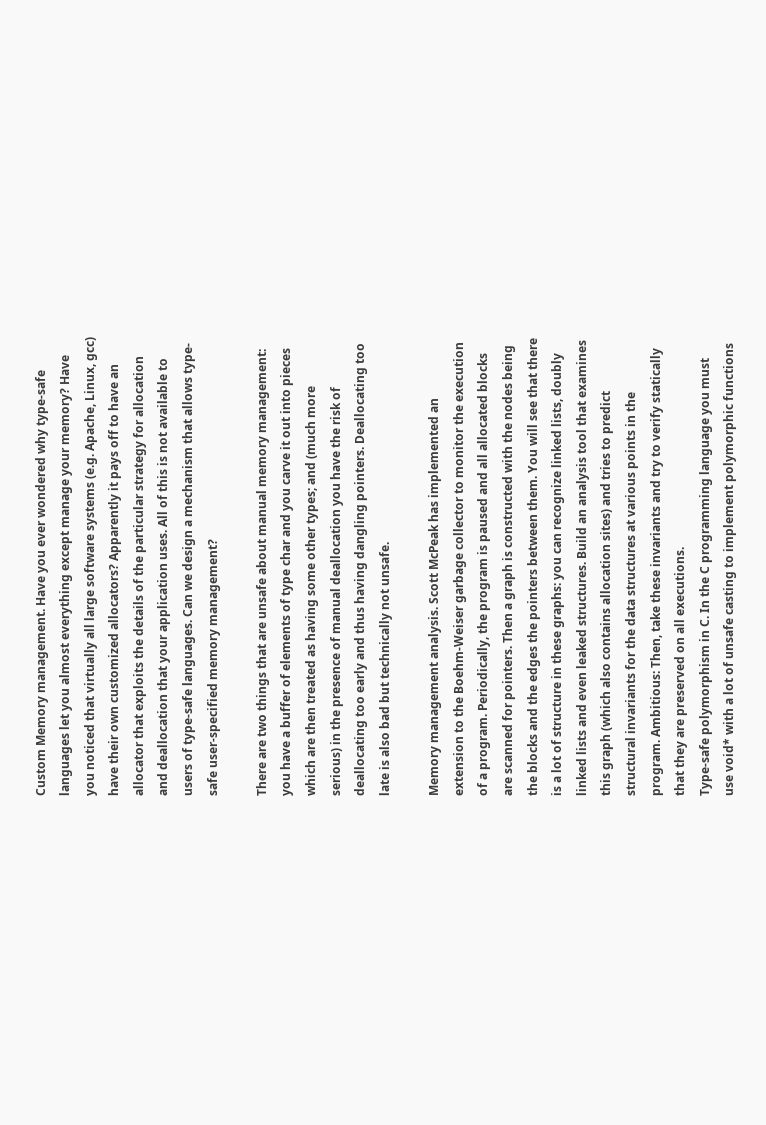Custom Memory management. Have you ever wondered why type-safe languages let you almost everything except manage your memory? Have you noticed that virtually all large software systems (e.g. Apache, Linux, gcc) have their own customized allocators? Apparently it pays off to have an allocator that exploits the details of the particular strategy for allocation and deallocation that your application uses. All of this is not available to users of type-safe languages. Can we design a mechanism that allows type-safe user-specified memory management?

There are two things that are unsafe about manual memory management: you have a buffer of elements of type char and you carve it out into pieces which are then treated as having some other types; and (much more serious) in the presence of manual deallocation you have the risk of deallocating too early and thus having dangling pointers. Deallocating too late is also bad but technically not unsafe.

Memory management analysis. Scott McPeak has implemented an extension to the Boehm-Weiser garbage collector to monitor the execution of a program. Periodically, the program is paused and all allocated blocks are scanned for pointers. Then a graph is constructed with the nodes being the blocks and the edges the pointers between them. You will see that there is a lot of structure in these graphs: you can recognize linked lists, doubly linked lists and even leaked structures. Build an analysis tool that examines this graph (which also contains allocation sites) and tries to predict structural invariants for the data structures at various points in the program. Ambitious: Then, take these invariants and try to verify statically that they are preserved on all executions.
Type-safe polymorphism in C. In the C programming language you must use void* with a lot of unsafe casting to implement polymorphic functions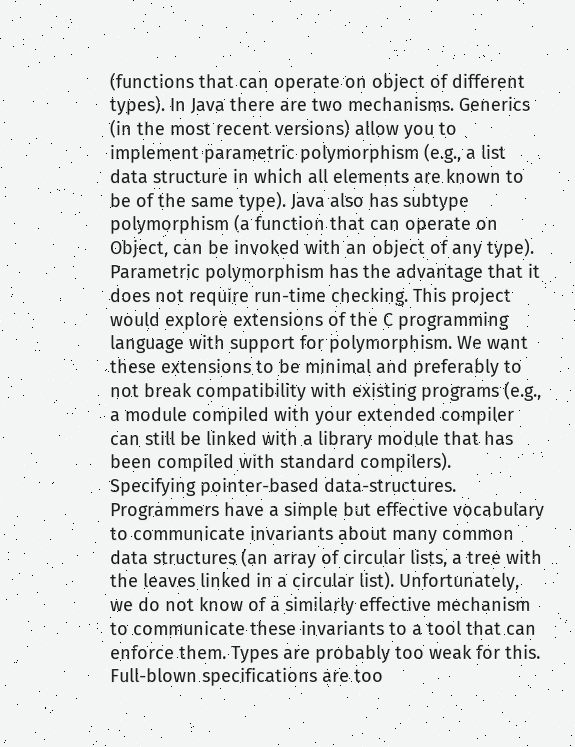(functions that can operate on object of different types). In Java there are two mechanisms. Generics (in the most recent versions) allow you to implement parametric polymorphism (e.g., a list data structure in which all elements are known to be of the same type). Java also has subtype polymorphism (a function that can operate on Object, can be invoked with an object of any type). Parametric polymorphism has the advantage that it does not require run-time checking. This project would explore extensions of the C programming language with support for polymorphism. We want these extensions to be minimal and preferably to not break compatibility with existing programs (e.g., a module compiled with your extended compiler can still be linked with a library module that has been compiled with standard compilers).
Specifying pointer-based data-structures. Programmers have a simple but effective vocabulary to communicate invariants about many common data structures (an array of circular lists, a tree with the leaves linked in a circular list). Unfortunately, we do not know of a similarly effective mechanism to communicate these invariants to a tool that can enforce them. Types are probably too weak for this. Full-blown specifications are too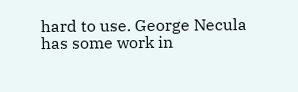hard to use. George Necula has some work in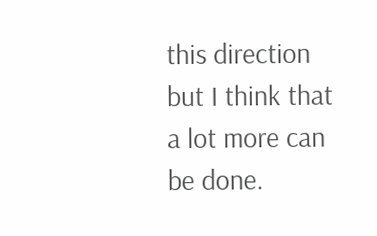this direction but I think that a lot more can be done.